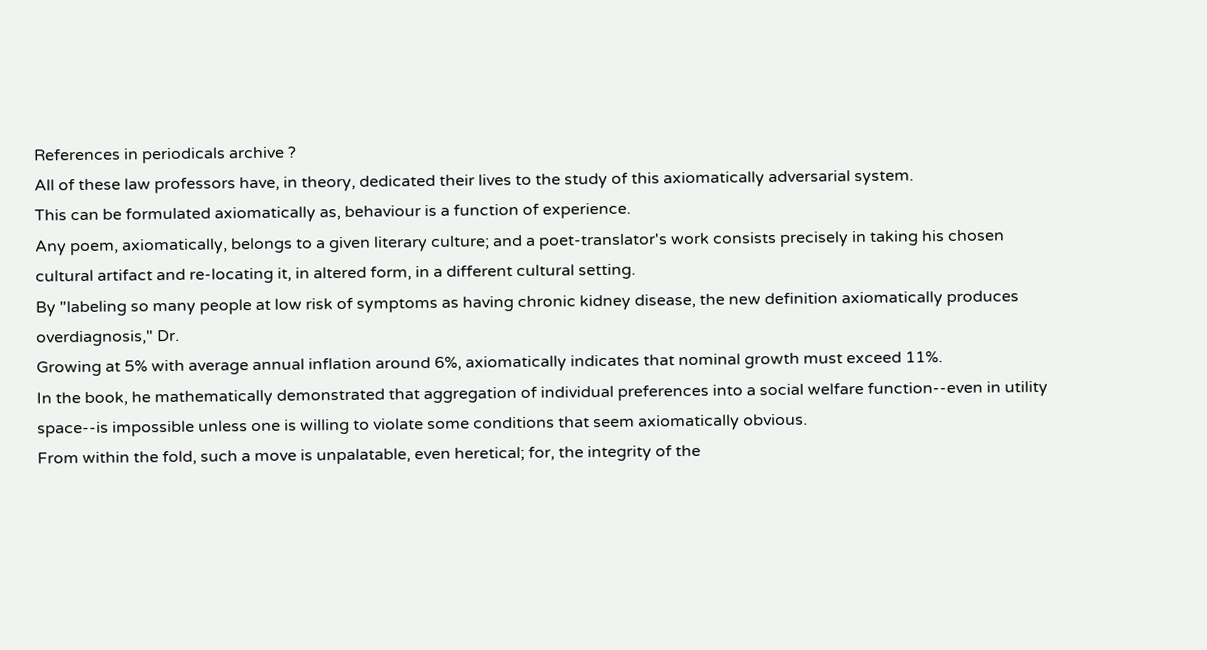References in periodicals archive ?
All of these law professors have, in theory, dedicated their lives to the study of this axiomatically adversarial system.
This can be formulated axiomatically as, behaviour is a function of experience.
Any poem, axiomatically, belongs to a given literary culture; and a poet-translator's work consists precisely in taking his chosen cultural artifact and re-locating it, in altered form, in a different cultural setting.
By "labeling so many people at low risk of symptoms as having chronic kidney disease, the new definition axiomatically produces overdiagnosis," Dr.
Growing at 5% with average annual inflation around 6%, axiomatically indicates that nominal growth must exceed 11%.
In the book, he mathematically demonstrated that aggregation of individual preferences into a social welfare function--even in utility space--is impossible unless one is willing to violate some conditions that seem axiomatically obvious.
From within the fold, such a move is unpalatable, even heretical; for, the integrity of the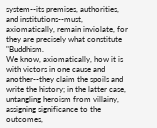system--its premises, authorities, and institutions--must, axiomatically, remain inviolate, for they are precisely what constitute "Buddhism.
We know, axiomatically, how it is with victors in one cause and another--they claim the spoils and write the history; in the latter case, untangling heroism from villainy, assigning significance to the outcomes,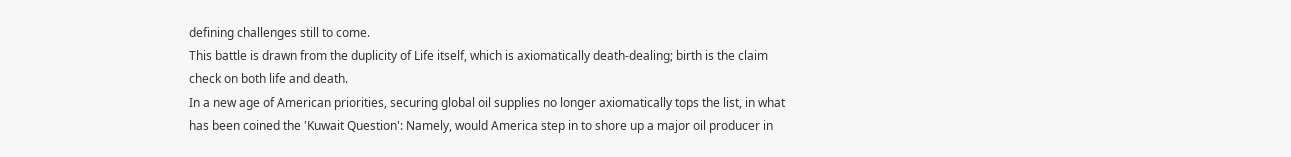defining challenges still to come.
This battle is drawn from the duplicity of Life itself, which is axiomatically death-dealing; birth is the claim check on both life and death.
In a new age of American priorities, securing global oil supplies no longer axiomatically tops the list, in what has been coined the 'Kuwait Question': Namely, would America step in to shore up a major oil producer in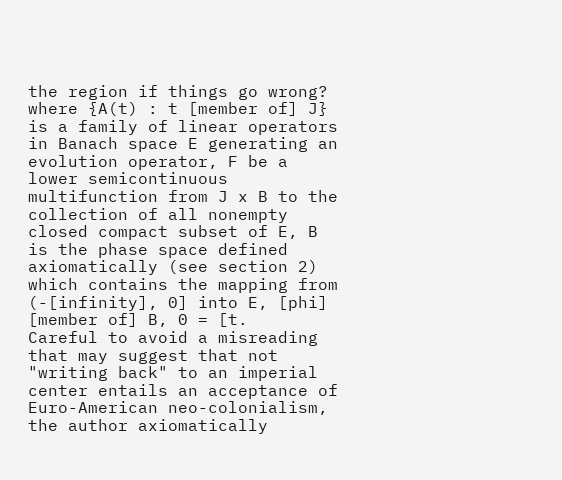the region if things go wrong?
where {A(t) : t [member of] J} is a family of linear operators in Banach space E generating an evolution operator, F be a lower semicontinuous multifunction from J x B to the collection of all nonempty closed compact subset of E, B is the phase space defined axiomatically (see section 2) which contains the mapping from (-[infinity], 0] into E, [phi] [member of] B, 0 = [t.
Careful to avoid a misreading that may suggest that not "writing back" to an imperial center entails an acceptance of Euro-American neo-colonialism, the author axiomatically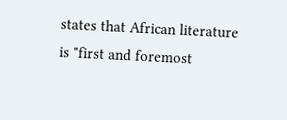states that African literature is "first and foremost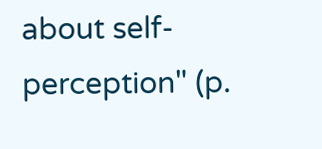about self-perception" (p.